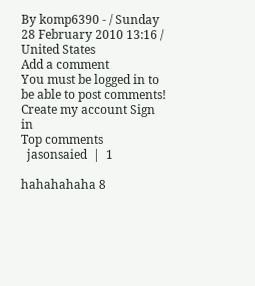By komp6390 - / Sunday 28 February 2010 13:16 / United States
Add a comment
You must be logged in to be able to post comments!
Create my account Sign in
Top comments
  jasonsaied  |  1

hahahahaha 8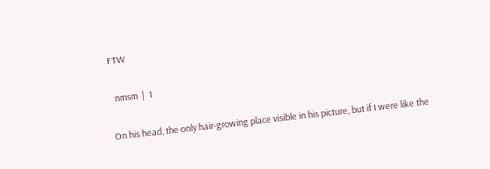FTW

  nmsm  |  1

On his head, the only hair-growing place visible in his picture, but if I were like the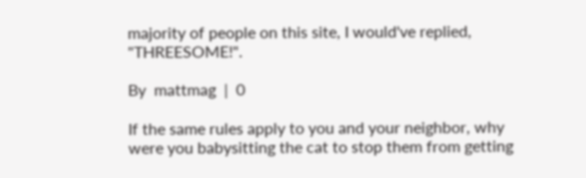majority of people on this site, I would've replied, "THREESOME!".

By  mattmag  |  0

If the same rules apply to you and your neighbor, why were you babysitting the cat to stop them from getting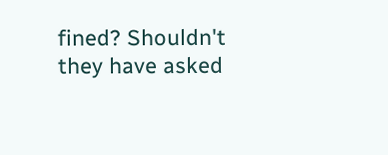fined? Shouldn't they have asked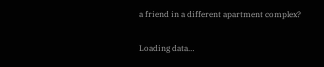a friend in a different apartment complex?

Loading data…